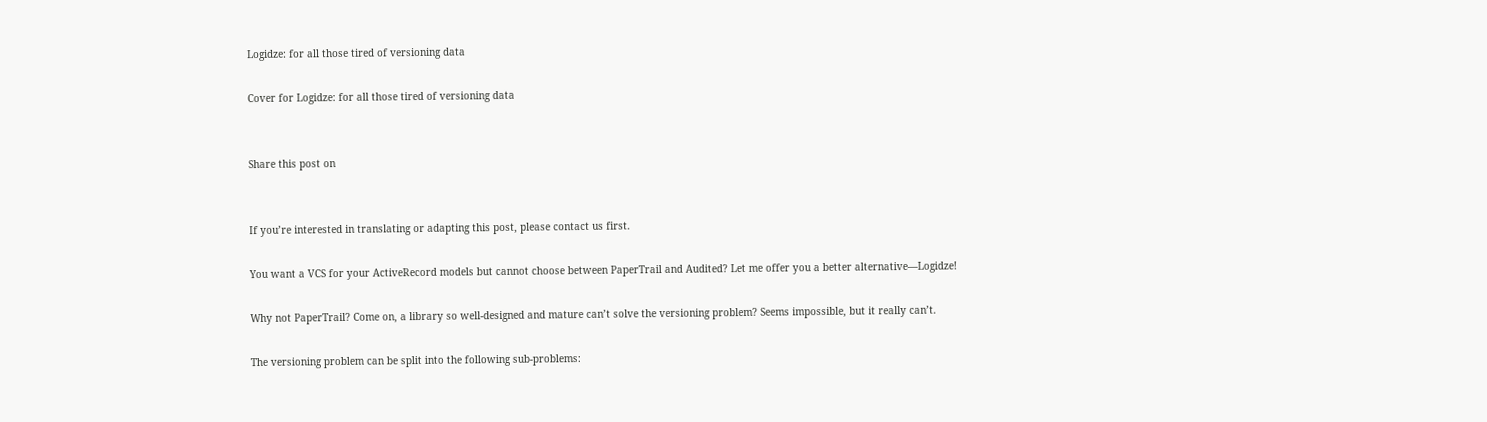Logidze: for all those tired of versioning data

Cover for Logidze: for all those tired of versioning data


Share this post on


If you’re interested in translating or adapting this post, please contact us first.

You want a VCS for your ActiveRecord models but cannot choose between PaperTrail and Audited? Let me offer you a better alternative—Logidze!

Why not PaperTrail? Come on, a library so well-designed and mature can’t solve the versioning problem? Seems impossible, but it really can’t.

The versioning problem can be split into the following sub-problems: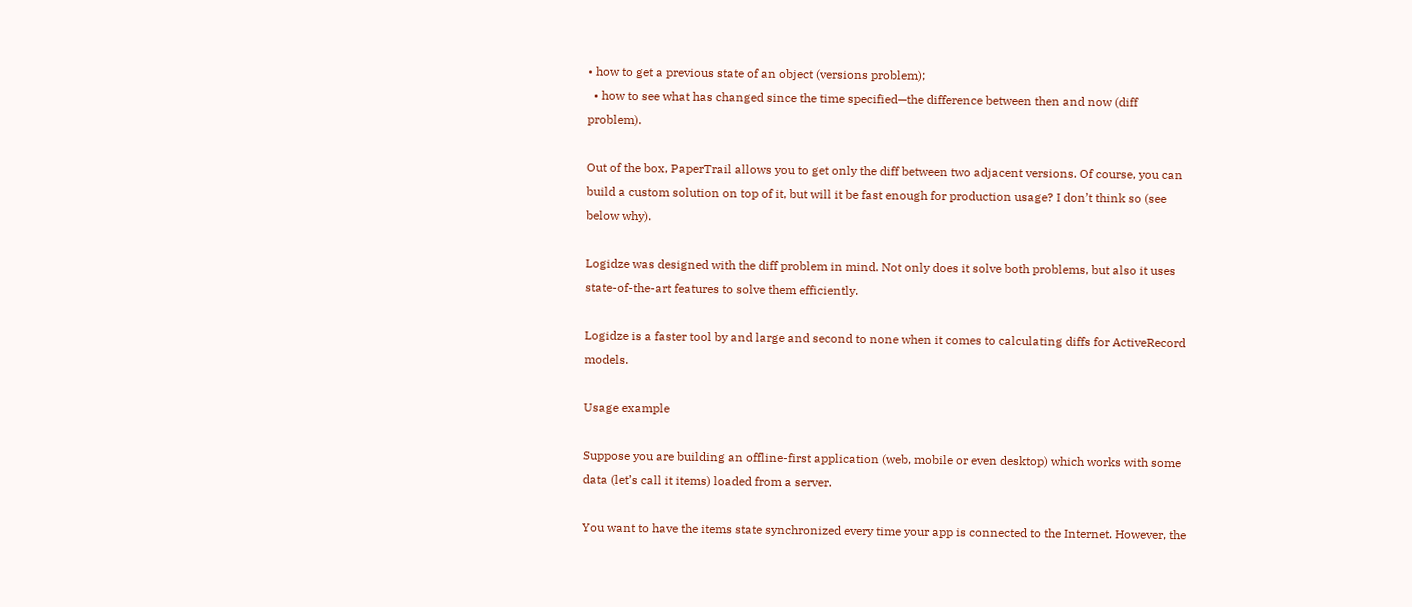• how to get a previous state of an object (versions problem);
  • how to see what has changed since the time specified—the difference between then and now (diff problem).

Out of the box, PaperTrail allows you to get only the diff between two adjacent versions. Of course, you can build a custom solution on top of it, but will it be fast enough for production usage? I don’t think so (see below why).

Logidze was designed with the diff problem in mind. Not only does it solve both problems, but also it uses state-of-the-art features to solve them efficiently.

Logidze is a faster tool by and large and second to none when it comes to calculating diffs for ActiveRecord models.

Usage example

Suppose you are building an offline-first application (web, mobile or even desktop) which works with some data (let’s call it items) loaded from a server.

You want to have the items state synchronized every time your app is connected to the Internet. However, the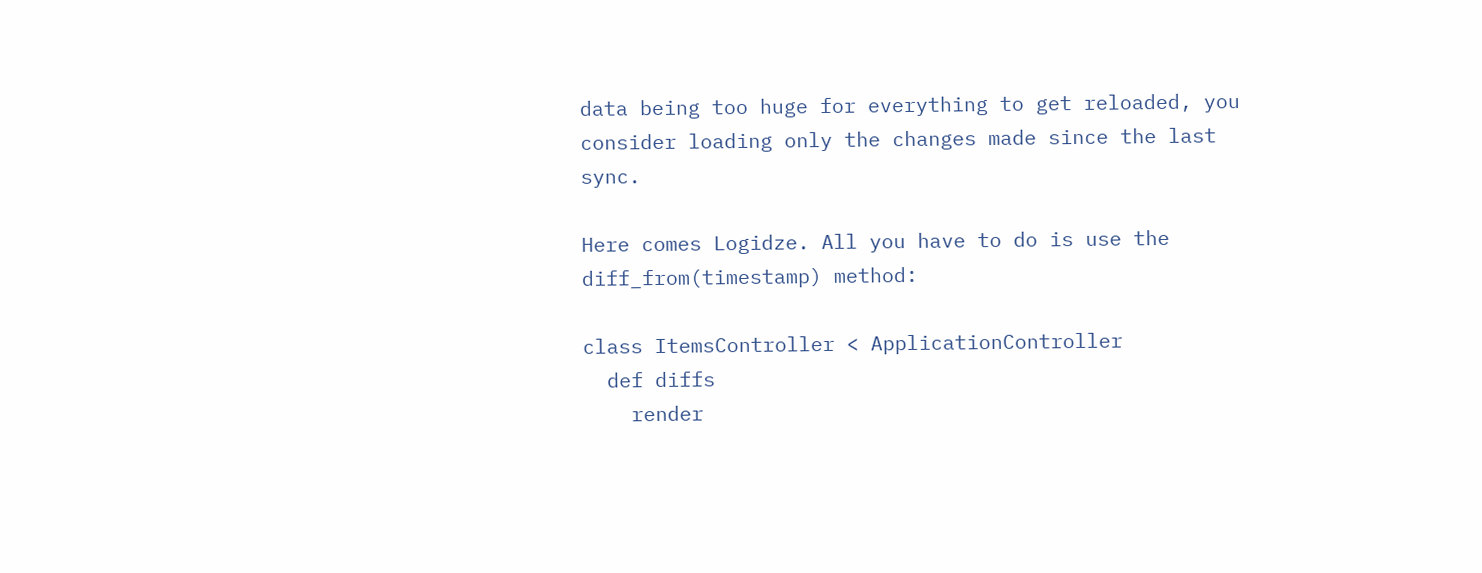data being too huge for everything to get reloaded, you consider loading only the changes made since the last sync.

Here comes Logidze. All you have to do is use the diff_from(timestamp) method:

class ItemsController < ApplicationController
  def diffs
    render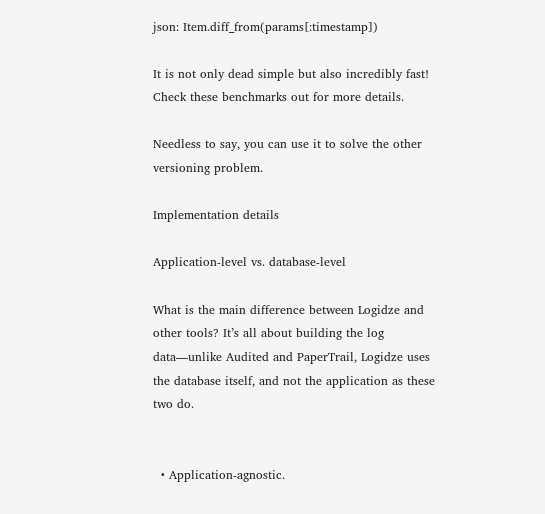json: Item.diff_from(params[:timestamp])

It is not only dead simple but also incredibly fast! Check these benchmarks out for more details.

Needless to say, you can use it to solve the other versioning problem.

Implementation details

Application-level vs. database-level

What is the main difference between Logidze and other tools? It’s all about building the log data—unlike Audited and PaperTrail, Logidze uses the database itself, and not the application as these two do.


  • Application-agnostic.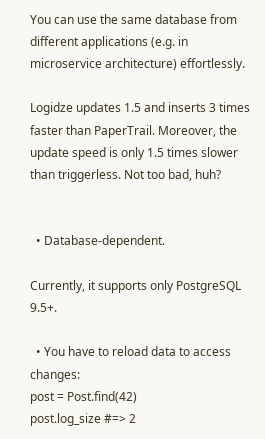You can use the same database from different applications (e.g. in microservice architecture) effortlessly.

Logidze updates 1.5 and inserts 3 times faster than PaperTrail. Moreover, the update speed is only 1.5 times slower than triggerless. Not too bad, huh?


  • Database-dependent.

Currently, it supports only PostgreSQL 9.5+.

  • You have to reload data to access changes:
post = Post.find(42)
post.log_size #=> 2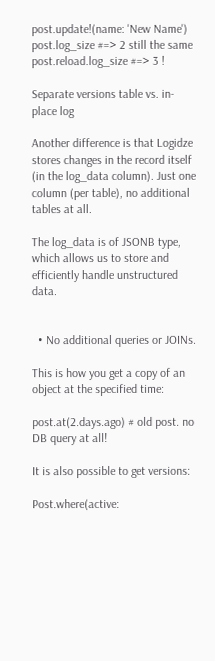post.update!(name: 'New Name')
post.log_size #=> 2 still the same
post.reload.log_size #=> 3 !

Separate versions table vs. in-place log

Another difference is that Logidze stores changes in the record itself (in the log_data column). Just one column (per table), no additional tables at all.

The log_data is of JSONB type, which allows us to store and efficiently handle unstructured data.


  • No additional queries or JOINs.

This is how you get a copy of an object at the specified time:

post.at(2.days.ago) # old post. no DB query at all!

It is also possible to get versions:

Post.where(active: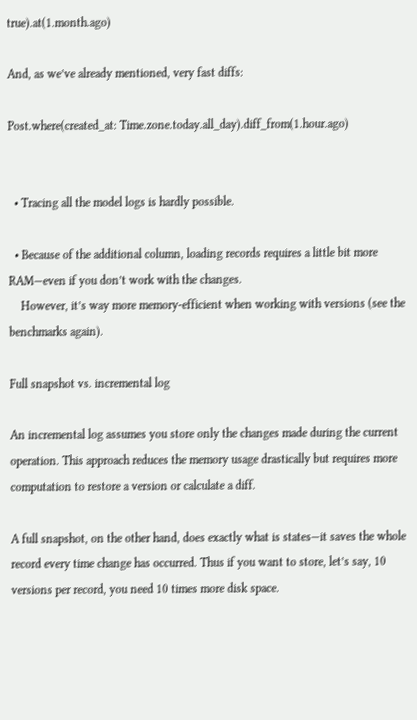true).at(1.month.ago)

And, as we’ve already mentioned, very fast diffs:

Post.where(created_at: Time.zone.today.all_day).diff_from(1.hour.ago)


  • Tracing all the model logs is hardly possible.

  • Because of the additional column, loading records requires a little bit more RAM—even if you don’t work with the changes.
    However, it’s way more memory-efficient when working with versions (see the benchmarks again).

Full snapshot vs. incremental log

An incremental log assumes you store only the changes made during the current operation. This approach reduces the memory usage drastically but requires more computation to restore a version or calculate a diff.

A full snapshot, on the other hand, does exactly what is states—it saves the whole record every time change has occurred. Thus if you want to store, let’s say, 10 versions per record, you need 10 times more disk space.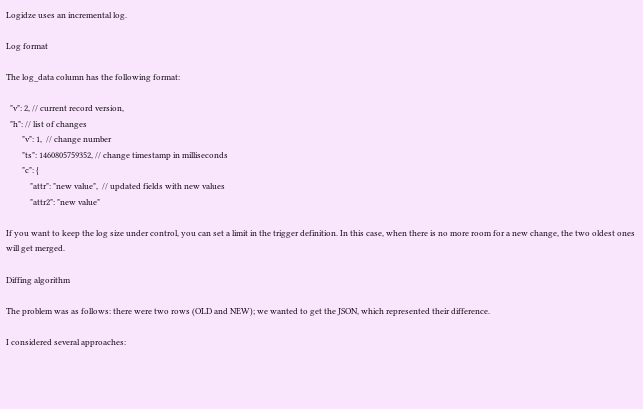Logidze uses an incremental log.

Log format

The log_data column has the following format:

  "v": 2, // current record version,
  "h": // list of changes
        "v": 1,  // change number
        "ts": 1460805759352, // change timestamp in milliseconds
        "c": {
            "attr": "new value",  // updated fields with new values
            "attr2": "new value"

If you want to keep the log size under control, you can set a limit in the trigger definition. In this case, when there is no more room for a new change, the two oldest ones will get merged.

Diffing algorithm

The problem was as follows: there were two rows (OLD and NEW); we wanted to get the JSON, which represented their difference.

I considered several approaches: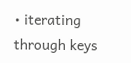• iterating through keys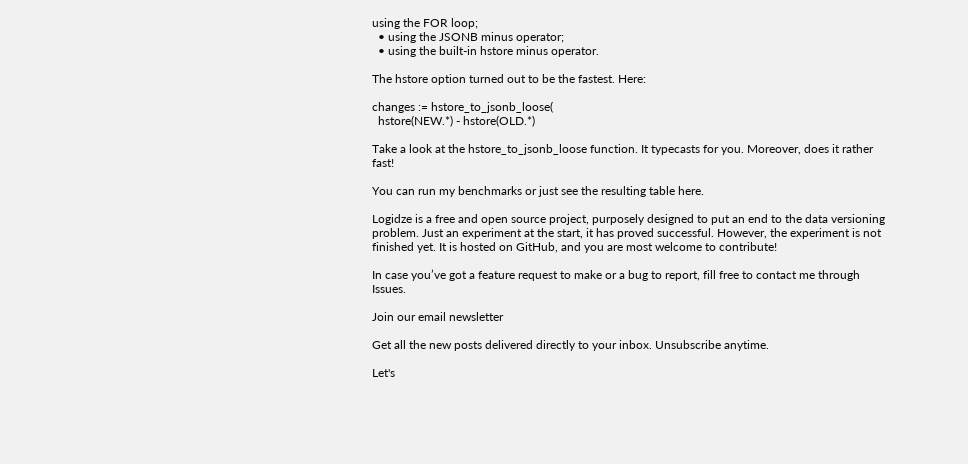using the FOR loop;
  • using the JSONB minus operator;
  • using the built-in hstore minus operator.

The hstore option turned out to be the fastest. Here:

changes := hstore_to_jsonb_loose(
  hstore(NEW.*) - hstore(OLD.*)

Take a look at the hstore_to_jsonb_loose function. It typecasts for you. Moreover, does it rather fast!

You can run my benchmarks or just see the resulting table here.

Logidze is a free and open source project, purposely designed to put an end to the data versioning problem. Just an experiment at the start, it has proved successful. However, the experiment is not finished yet. It is hosted on GitHub, and you are most welcome to contribute!

In case you’ve got a feature request to make or a bug to report, fill free to contact me through Issues.

Join our email newsletter

Get all the new posts delivered directly to your inbox. Unsubscribe anytime.

Let's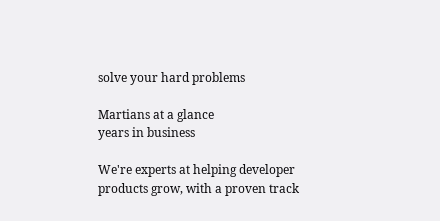solve your hard problems

Martians at a glance
years in business

We're experts at helping developer products grow, with a proven track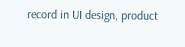record in UI design, product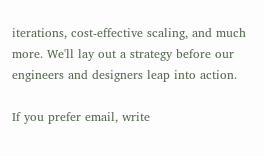iterations, cost-effective scaling, and much more. We'll lay out a strategy before our engineers and designers leap into action.

If you prefer email, write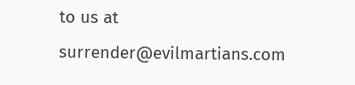to us at surrender@evilmartians.com